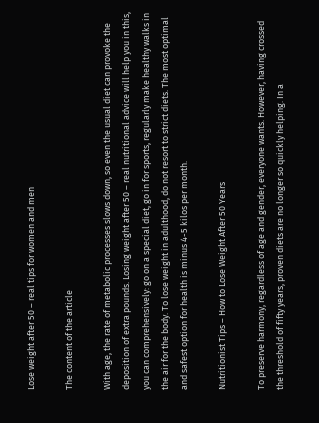Lose weight after 50 – real tips for women and men

The content of the article

With age, the rate of metabolic processes slows down, so even the usual diet can provoke the deposition of extra pounds. Losing weight after 50 – real nutritional advice will help you in this, you can comprehensively: go on a special diet, go in for sports, regularly make healthy walks in the air for the body. To lose weight in adulthood, do not resort to strict diets. The most optimal and safest option for health is minus 4-5 kilos per month.

Nutritionist Tips – How to Lose Weight After 50 Years

To preserve harmony, regardless of age and gender, everyone wants. However, having crossed the threshold of fifty years, proven diets are no longer so quickly helping. In a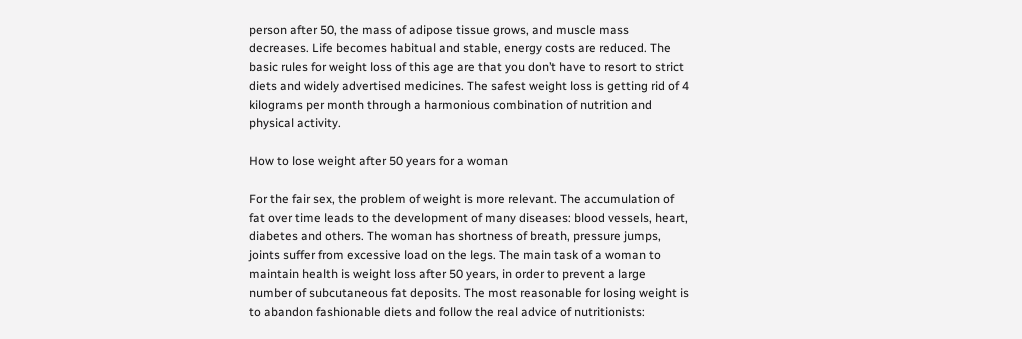person after 50, the mass of adipose tissue grows, and muscle mass decreases. Life becomes habitual and stable, energy costs are reduced. The basic rules for weight loss of this age are that you don’t have to resort to strict diets and widely advertised medicines. The safest weight loss is getting rid of 4 kilograms per month through a harmonious combination of nutrition and physical activity.

How to lose weight after 50 years for a woman

For the fair sex, the problem of weight is more relevant. The accumulation of fat over time leads to the development of many diseases: blood vessels, heart, diabetes and others. The woman has shortness of breath, pressure jumps, joints suffer from excessive load on the legs. The main task of a woman to maintain health is weight loss after 50 years, in order to prevent a large number of subcutaneous fat deposits. The most reasonable for losing weight is to abandon fashionable diets and follow the real advice of nutritionists: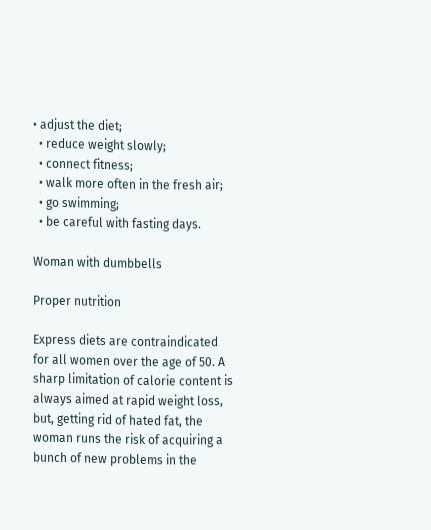• adjust the diet;
  • reduce weight slowly;
  • connect fitness;
  • walk more often in the fresh air;
  • go swimming;
  • be careful with fasting days.

Woman with dumbbells

Proper nutrition

Express diets are contraindicated for all women over the age of 50. A sharp limitation of calorie content is always aimed at rapid weight loss, but, getting rid of hated fat, the woman runs the risk of acquiring a bunch of new problems in the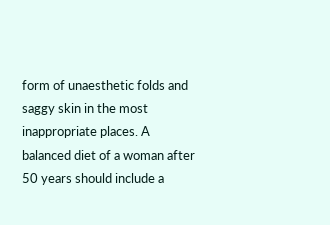form of unaesthetic folds and saggy skin in the most inappropriate places. A balanced diet of a woman after 50 years should include a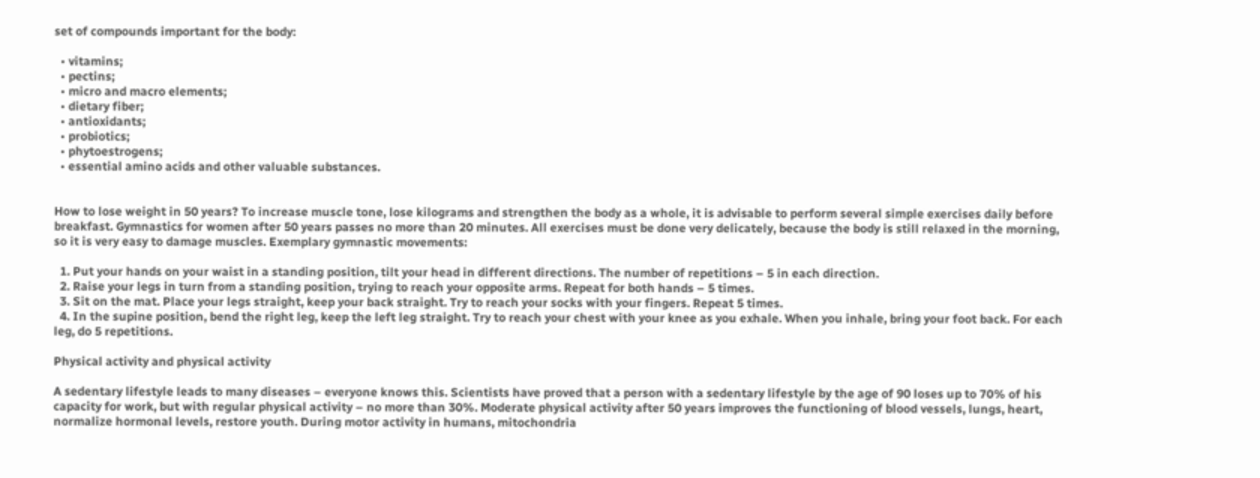set of compounds important for the body:

  • vitamins;
  • pectins;
  • micro and macro elements;
  • dietary fiber;
  • antioxidants;
  • probiotics;
  • phytoestrogens;
  • essential amino acids and other valuable substances.


How to lose weight in 50 years? To increase muscle tone, lose kilograms and strengthen the body as a whole, it is advisable to perform several simple exercises daily before breakfast. Gymnastics for women after 50 years passes no more than 20 minutes. All exercises must be done very delicately, because the body is still relaxed in the morning, so it is very easy to damage muscles. Exemplary gymnastic movements:

  1. Put your hands on your waist in a standing position, tilt your head in different directions. The number of repetitions – 5 in each direction.
  2. Raise your legs in turn from a standing position, trying to reach your opposite arms. Repeat for both hands – 5 times.
  3. Sit on the mat. Place your legs straight, keep your back straight. Try to reach your socks with your fingers. Repeat 5 times.
  4. In the supine position, bend the right leg, keep the left leg straight. Try to reach your chest with your knee as you exhale. When you inhale, bring your foot back. For each leg, do 5 repetitions.

Physical activity and physical activity

A sedentary lifestyle leads to many diseases – everyone knows this. Scientists have proved that a person with a sedentary lifestyle by the age of 90 loses up to 70% of his capacity for work, but with regular physical activity – no more than 30%. Moderate physical activity after 50 years improves the functioning of blood vessels, lungs, heart, normalize hormonal levels, restore youth. During motor activity in humans, mitochondria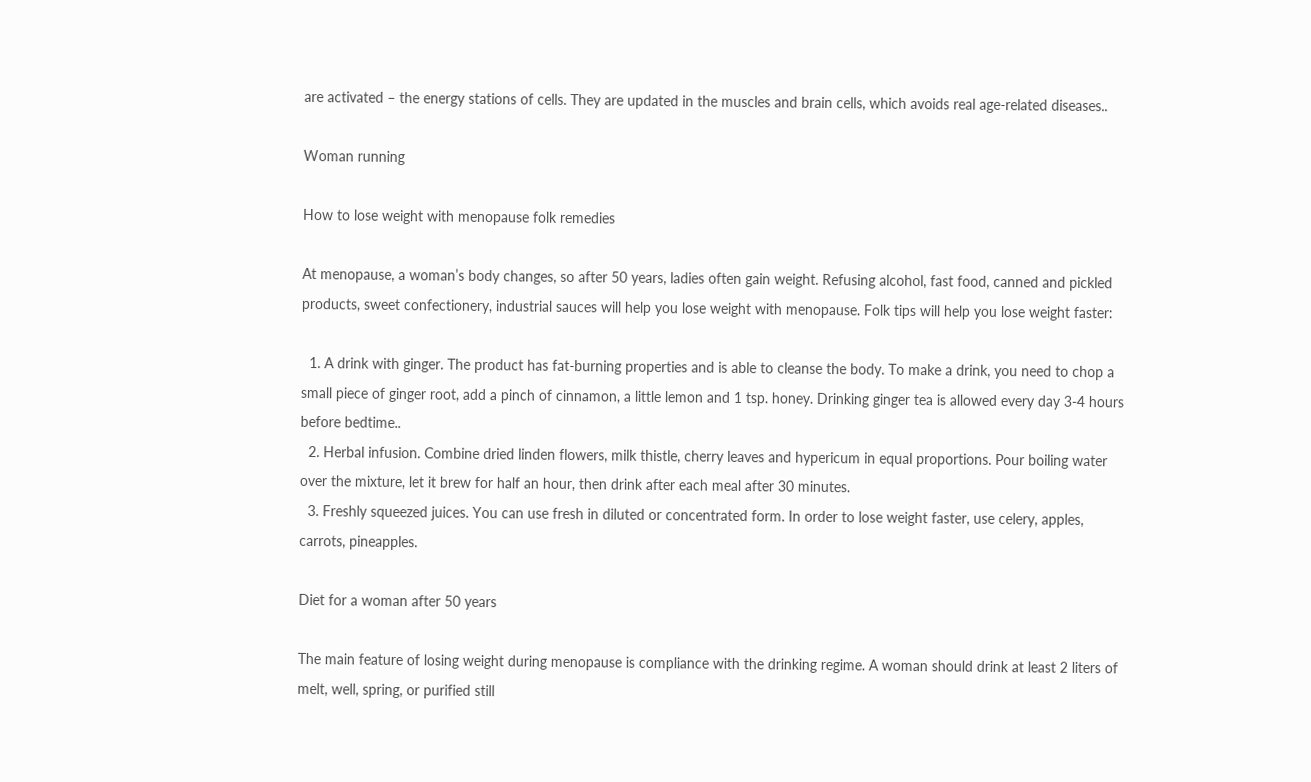are activated – the energy stations of cells. They are updated in the muscles and brain cells, which avoids real age-related diseases..

Woman running

How to lose weight with menopause folk remedies

At menopause, a woman’s body changes, so after 50 years, ladies often gain weight. Refusing alcohol, fast food, canned and pickled products, sweet confectionery, industrial sauces will help you lose weight with menopause. Folk tips will help you lose weight faster:

  1. A drink with ginger. The product has fat-burning properties and is able to cleanse the body. To make a drink, you need to chop a small piece of ginger root, add a pinch of cinnamon, a little lemon and 1 tsp. honey. Drinking ginger tea is allowed every day 3-4 hours before bedtime..
  2. Herbal infusion. Combine dried linden flowers, milk thistle, cherry leaves and hypericum in equal proportions. Pour boiling water over the mixture, let it brew for half an hour, then drink after each meal after 30 minutes.
  3. Freshly squeezed juices. You can use fresh in diluted or concentrated form. In order to lose weight faster, use celery, apples, carrots, pineapples.

Diet for a woman after 50 years

The main feature of losing weight during menopause is compliance with the drinking regime. A woman should drink at least 2 liters of melt, well, spring, or purified still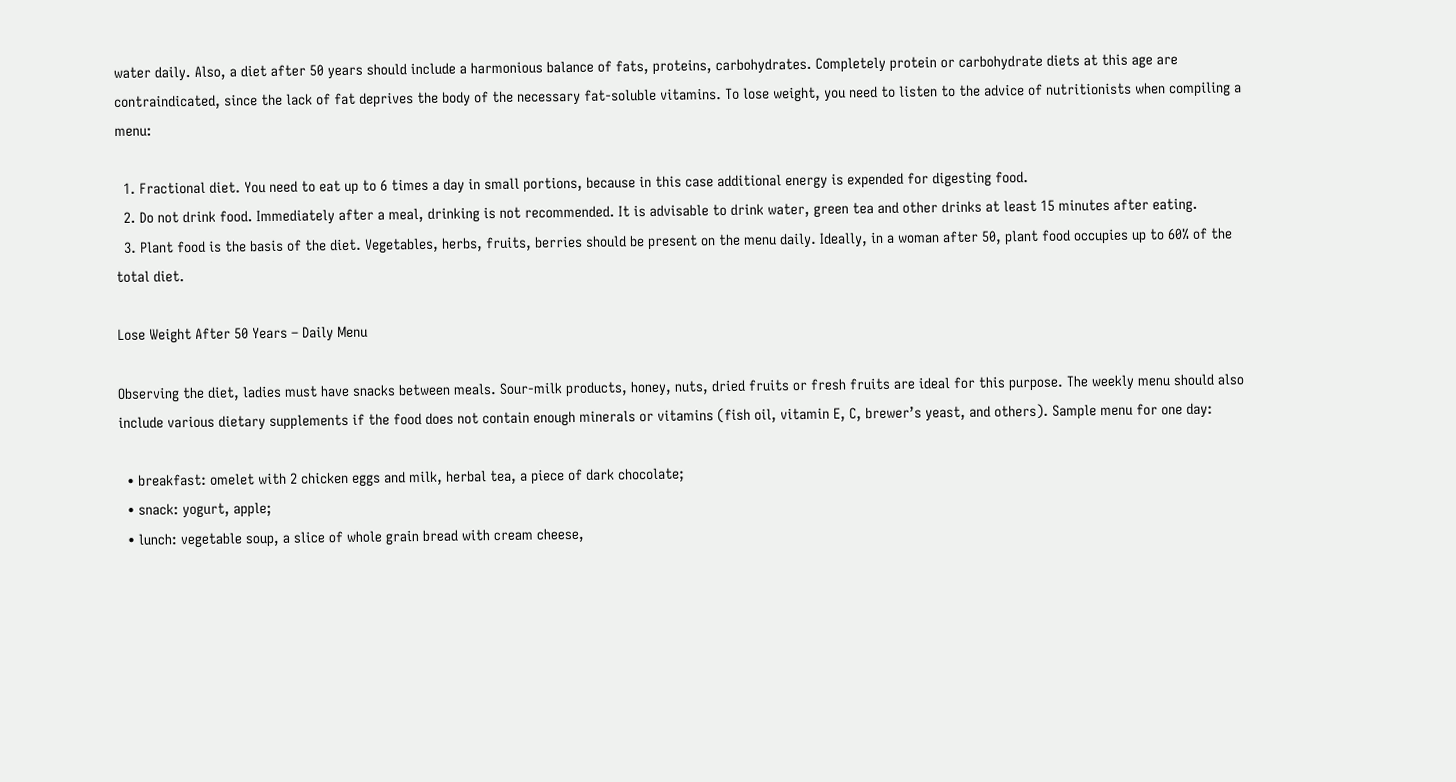water daily. Also, a diet after 50 years should include a harmonious balance of fats, proteins, carbohydrates. Completely protein or carbohydrate diets at this age are contraindicated, since the lack of fat deprives the body of the necessary fat-soluble vitamins. To lose weight, you need to listen to the advice of nutritionists when compiling a menu:

  1. Fractional diet. You need to eat up to 6 times a day in small portions, because in this case additional energy is expended for digesting food.
  2. Do not drink food. Immediately after a meal, drinking is not recommended. It is advisable to drink water, green tea and other drinks at least 15 minutes after eating.
  3. Plant food is the basis of the diet. Vegetables, herbs, fruits, berries should be present on the menu daily. Ideally, in a woman after 50, plant food occupies up to 60% of the total diet.

Lose Weight After 50 Years – Daily Menu

Observing the diet, ladies must have snacks between meals. Sour-milk products, honey, nuts, dried fruits or fresh fruits are ideal for this purpose. The weekly menu should also include various dietary supplements if the food does not contain enough minerals or vitamins (fish oil, vitamin E, C, brewer’s yeast, and others). Sample menu for one day:

  • breakfast: omelet with 2 chicken eggs and milk, herbal tea, a piece of dark chocolate;
  • snack: yogurt, apple;
  • lunch: vegetable soup, a slice of whole grain bread with cream cheese,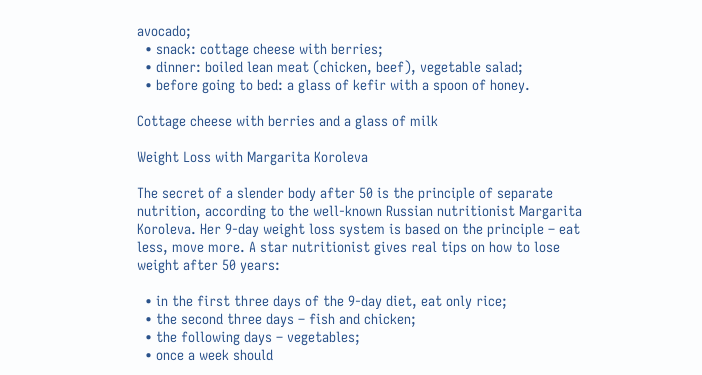avocado;
  • snack: cottage cheese with berries;
  • dinner: boiled lean meat (chicken, beef), vegetable salad;
  • before going to bed: a glass of kefir with a spoon of honey.

Cottage cheese with berries and a glass of milk

Weight Loss with Margarita Koroleva

The secret of a slender body after 50 is the principle of separate nutrition, according to the well-known Russian nutritionist Margarita Koroleva. Her 9-day weight loss system is based on the principle – eat less, move more. A star nutritionist gives real tips on how to lose weight after 50 years:

  • in the first three days of the 9-day diet, eat only rice;
  • the second three days – fish and chicken;
  • the following days – vegetables;
  • once a week should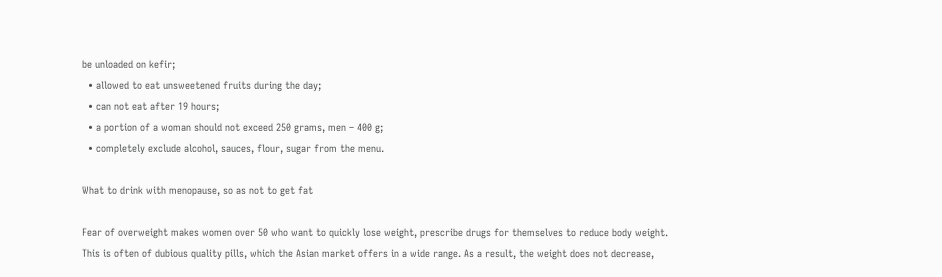be unloaded on kefir;
  • allowed to eat unsweetened fruits during the day;
  • can not eat after 19 hours;
  • a portion of a woman should not exceed 250 grams, men – 400 g;
  • completely exclude alcohol, sauces, flour, sugar from the menu.

What to drink with menopause, so as not to get fat

Fear of overweight makes women over 50 who want to quickly lose weight, prescribe drugs for themselves to reduce body weight. This is often of dubious quality pills, which the Asian market offers in a wide range. As a result, the weight does not decrease,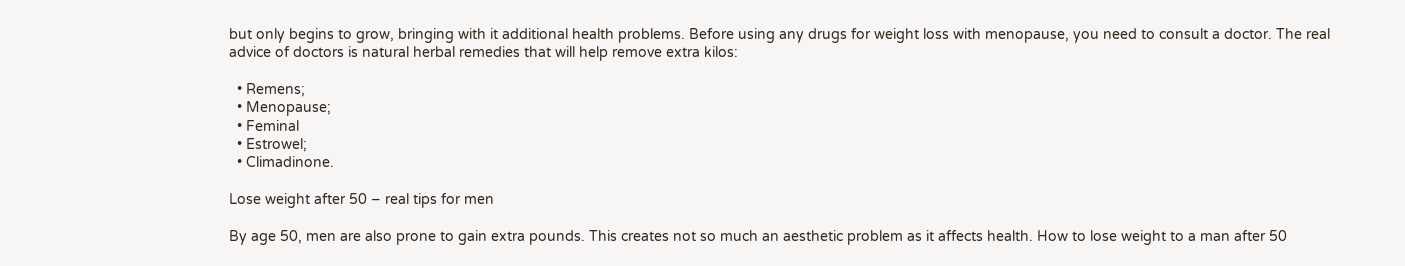but only begins to grow, bringing with it additional health problems. Before using any drugs for weight loss with menopause, you need to consult a doctor. The real advice of doctors is natural herbal remedies that will help remove extra kilos:

  • Remens;
  • Menopause;
  • Feminal
  • Estrowel;
  • Climadinone.

Lose weight after 50 – real tips for men

By age 50, men are also prone to gain extra pounds. This creates not so much an aesthetic problem as it affects health. How to lose weight to a man after 50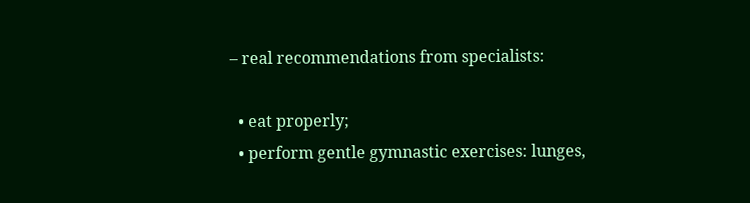– real recommendations from specialists:

  • eat properly;
  • perform gentle gymnastic exercises: lunges,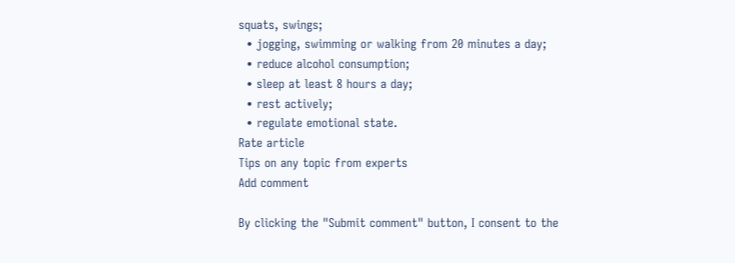squats, swings;
  • jogging, swimming or walking from 20 minutes a day;
  • reduce alcohol consumption;
  • sleep at least 8 hours a day;
  • rest actively;
  • regulate emotional state.
Rate article
Tips on any topic from experts
Add comment

By clicking the "Submit comment" button, I consent to the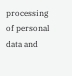processing of personal data and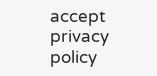accept privacy policy